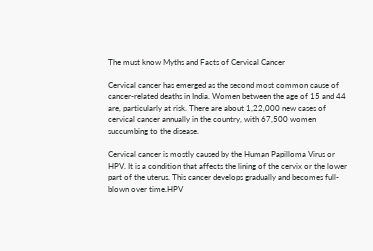The must know Myths and Facts of Cervical Cancer

Cervical cancer has emerged as the second most common cause of cancer-related deaths in India. Women between the age of 15 and 44 are, particularly at risk. There are about 1,22,000 new cases of cervical cancer annually in the country, with 67,500 women succumbing to the disease.

Cervical cancer is mostly caused by the Human Papilloma Virus or HPV. It is a condition that affects the lining of the cervix or the lower part of the uterus. This cancer develops gradually and becomes full-blown over time.HPV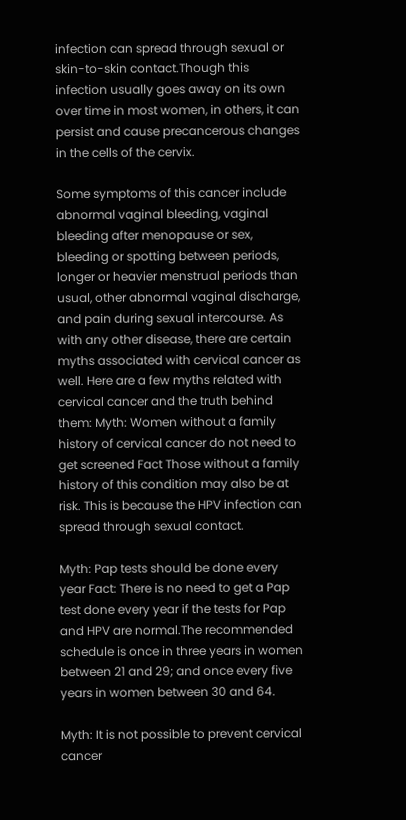infection can spread through sexual or skin-to-skin contact.Though this infection usually goes away on its own over time in most women, in others, it can persist and cause precancerous changes in the cells of the cervix.

Some symptoms of this cancer include abnormal vaginal bleeding, vaginal bleeding after menopause or sex, bleeding or spotting between periods, longer or heavier menstrual periods than usual, other abnormal vaginal discharge, and pain during sexual intercourse. As with any other disease, there are certain myths associated with cervical cancer as well. Here are a few myths related with cervical cancer and the truth behind them: Myth: Women without a family history of cervical cancer do not need to get screened Fact Those without a family history of this condition may also be at risk. This is because the HPV infection can spread through sexual contact.

Myth: Pap tests should be done every year Fact: There is no need to get a Pap test done every year if the tests for Pap and HPV are normal.The recommended schedule is once in three years in women between 21 and 29; and once every five years in women between 30 and 64.

Myth: It is not possible to prevent cervical cancer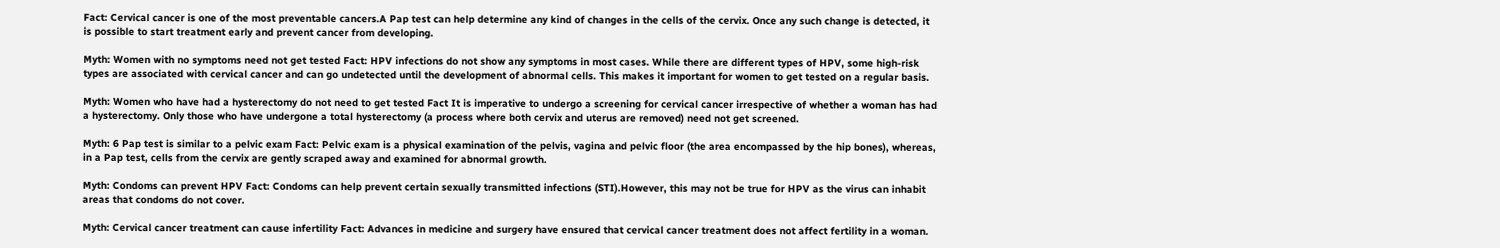Fact: Cervical cancer is one of the most preventable cancers.A Pap test can help determine any kind of changes in the cells of the cervix. Once any such change is detected, it is possible to start treatment early and prevent cancer from developing.

Myth: Women with no symptoms need not get tested Fact: HPV infections do not show any symptoms in most cases. While there are different types of HPV, some high-risk types are associated with cervical cancer and can go undetected until the development of abnormal cells. This makes it important for women to get tested on a regular basis.

Myth: Women who have had a hysterectomy do not need to get tested Fact It is imperative to undergo a screening for cervical cancer irrespective of whether a woman has had a hysterectomy. Only those who have undergone a total hysterectomy (a process where both cervix and uterus are removed) need not get screened.

Myth: 6 Pap test is similar to a pelvic exam Fact: Pelvic exam is a physical examination of the pelvis, vagina and pelvic floor (the area encompassed by the hip bones), whereas, in a Pap test, cells from the cervix are gently scraped away and examined for abnormal growth.

Myth: Condoms can prevent HPV Fact: Condoms can help prevent certain sexually transmitted infections (STI).However, this may not be true for HPV as the virus can inhabit areas that condoms do not cover.

Myth: Cervical cancer treatment can cause infertility Fact: Advances in medicine and surgery have ensured that cervical cancer treatment does not affect fertility in a woman.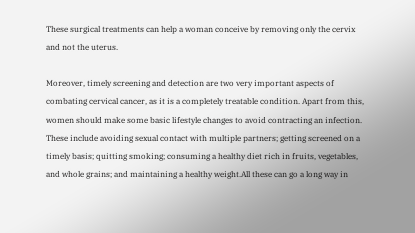These surgical treatments can help a woman conceive by removing only the cervix and not the uterus.

Moreover, timely screening and detection are two very important aspects of combating cervical cancer, as it is a completely treatable condition. Apart from this, women should make some basic lifestyle changes to avoid contracting an infection. These include avoiding sexual contact with multiple partners; getting screened on a timely basis; quitting smoking; consuming a healthy diet rich in fruits, vegetables, and whole grains; and maintaining a healthy weight.All these can go a long way in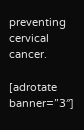preventing cervical cancer.

[adrotate banner=”3″]